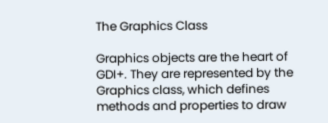The Graphics Class

Graphics objects are the heart of GDI+. They are represented by the Graphics class, which defines methods and properties to draw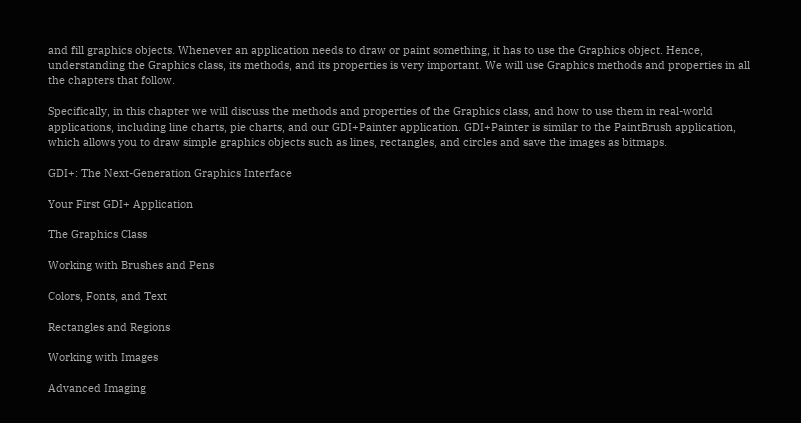and fill graphics objects. Whenever an application needs to draw or paint something, it has to use the Graphics object. Hence, understanding the Graphics class, its methods, and its properties is very important. We will use Graphics methods and properties in all the chapters that follow.

Specifically, in this chapter we will discuss the methods and properties of the Graphics class, and how to use them in real-world applications, including line charts, pie charts, and our GDI+Painter application. GDI+Painter is similar to the PaintBrush application, which allows you to draw simple graphics objects such as lines, rectangles, and circles and save the images as bitmaps.

GDI+: The Next-Generation Graphics Interface

Your First GDI+ Application

The Graphics Class

Working with Brushes and Pens

Colors, Fonts, and Text

Rectangles and Regions

Working with Images

Advanced Imaging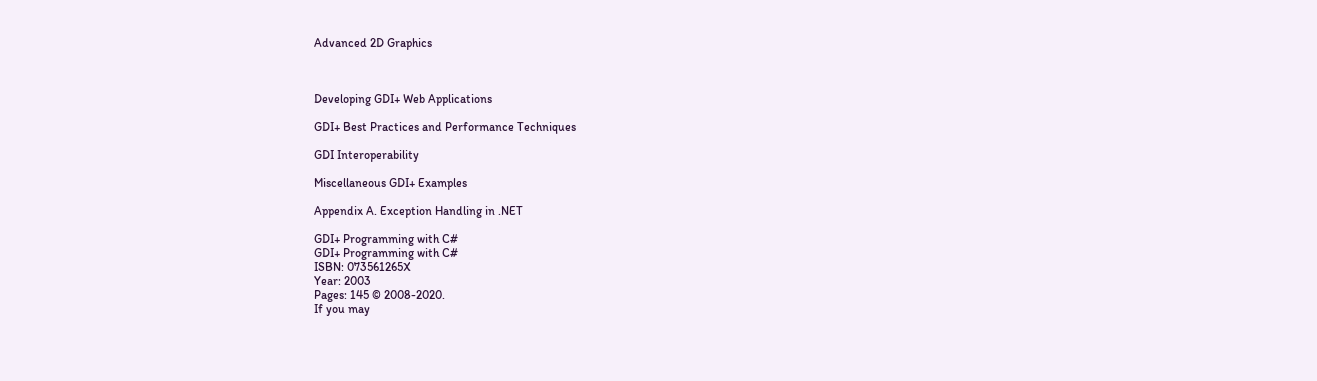Advanced 2D Graphics



Developing GDI+ Web Applications

GDI+ Best Practices and Performance Techniques

GDI Interoperability

Miscellaneous GDI+ Examples

Appendix A. Exception Handling in .NET

GDI+ Programming with C#
GDI+ Programming with C#
ISBN: 073561265X
Year: 2003
Pages: 145 © 2008-2020.
If you may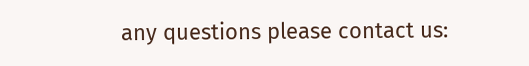any questions please contact us: